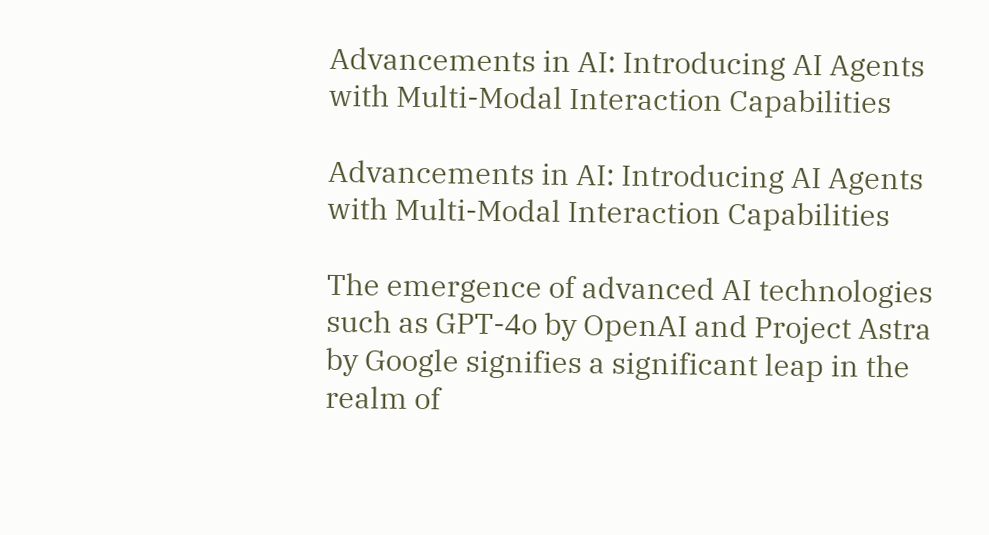Advancements in AI: Introducing AI Agents with Multi-Modal Interaction Capabilities

Advancements in AI: Introducing AI Agents with Multi-Modal Interaction Capabilities

The emergence of advanced AI technologies such as GPT-4o by OpenAI and Project Astra by Google signifies a significant leap in the realm of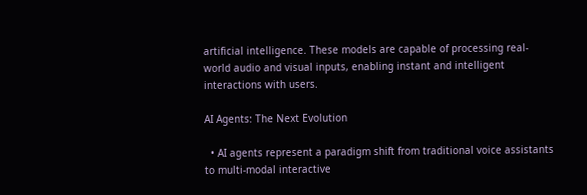artificial intelligence. These models are capable of processing real-world audio and visual inputs, enabling instant and intelligent interactions with users.

AI Agents: The Next Evolution

  • AI agents represent a paradigm shift from traditional voice assistants to multi-modal interactive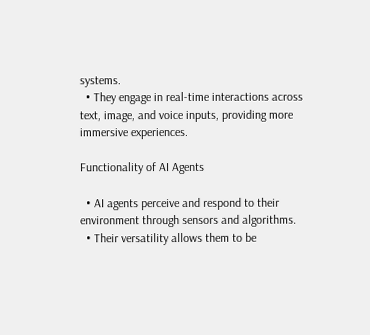systems.
  • They engage in real-time interactions across text, image, and voice inputs, providing more immersive experiences.

Functionality of AI Agents

  • AI agents perceive and respond to their environment through sensors and algorithms.
  • Their versatility allows them to be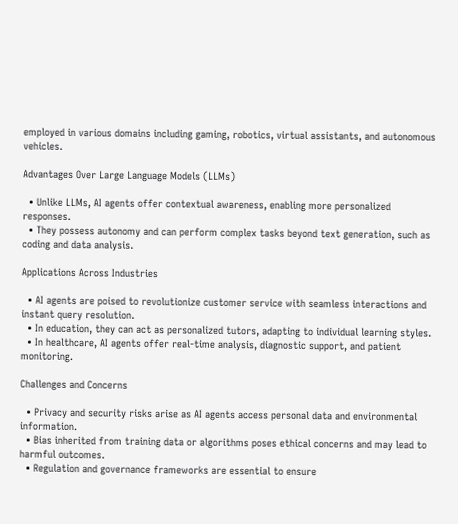employed in various domains including gaming, robotics, virtual assistants, and autonomous vehicles.

Advantages Over Large Language Models (LLMs)

  • Unlike LLMs, AI agents offer contextual awareness, enabling more personalized responses.
  • They possess autonomy and can perform complex tasks beyond text generation, such as coding and data analysis.

Applications Across Industries

  • AI agents are poised to revolutionize customer service with seamless interactions and instant query resolution.
  • In education, they can act as personalized tutors, adapting to individual learning styles.
  • In healthcare, AI agents offer real-time analysis, diagnostic support, and patient monitoring.

Challenges and Concerns

  • Privacy and security risks arise as AI agents access personal data and environmental information.
  • Bias inherited from training data or algorithms poses ethical concerns and may lead to harmful outcomes.
  • Regulation and governance frameworks are essential to ensure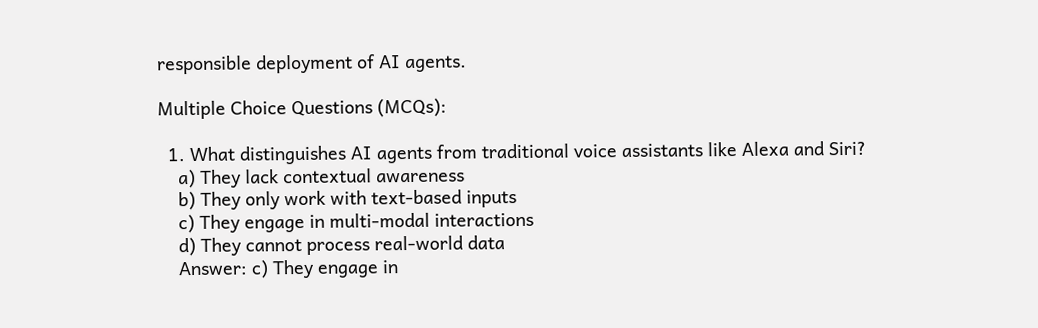responsible deployment of AI agents.

Multiple Choice Questions (MCQs):

  1. What distinguishes AI agents from traditional voice assistants like Alexa and Siri?
    a) They lack contextual awareness
    b) They only work with text-based inputs
    c) They engage in multi-modal interactions
    d) They cannot process real-world data
    Answer: c) They engage in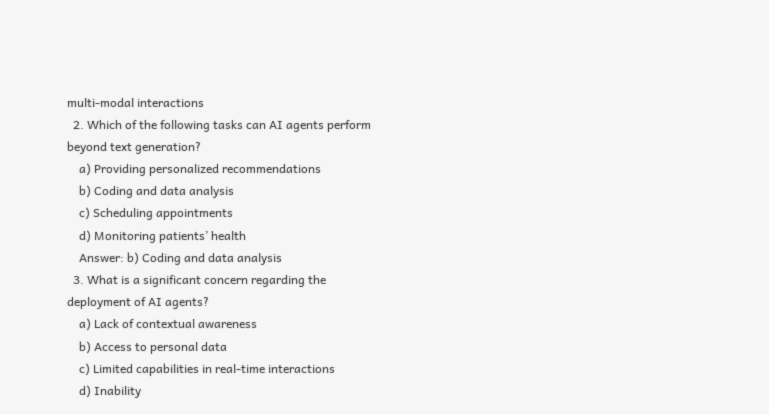multi-modal interactions
  2. Which of the following tasks can AI agents perform beyond text generation?
    a) Providing personalized recommendations
    b) Coding and data analysis
    c) Scheduling appointments
    d) Monitoring patients’ health
    Answer: b) Coding and data analysis
  3. What is a significant concern regarding the deployment of AI agents?
    a) Lack of contextual awareness
    b) Access to personal data
    c) Limited capabilities in real-time interactions
    d) Inability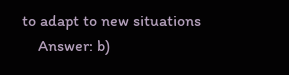to adapt to new situations
    Answer: b)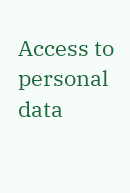Access to personal data